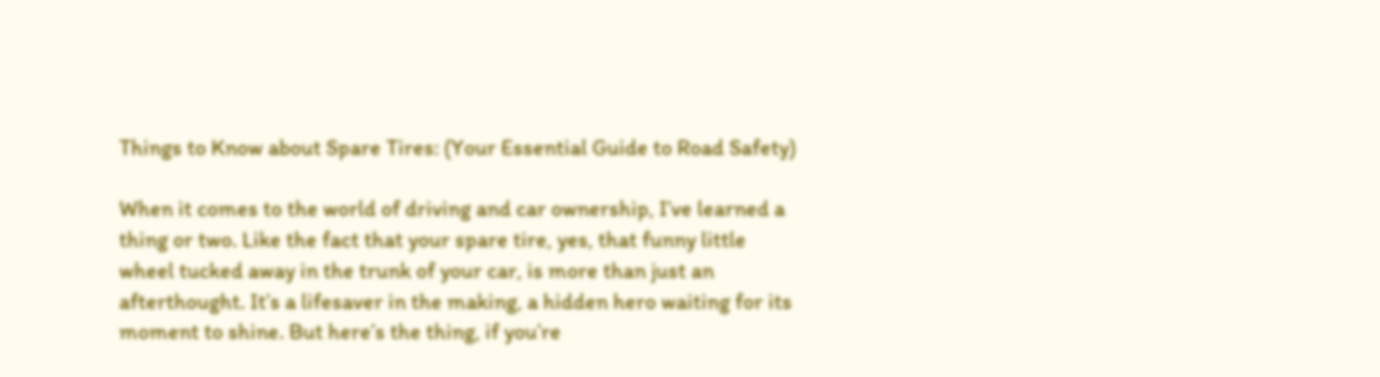Things to Know about Spare Tires: (Your Essential Guide to Road Safety)

When it comes to the world of driving and car ownership, I’ve learned a thing or two. Like the fact that your spare tire, yes, that funny little wheel tucked away in the trunk of your car, is more than just an afterthought. It’s a lifesaver in the making, a hidden hero waiting for its moment to shine. But here’s the thing, if you’re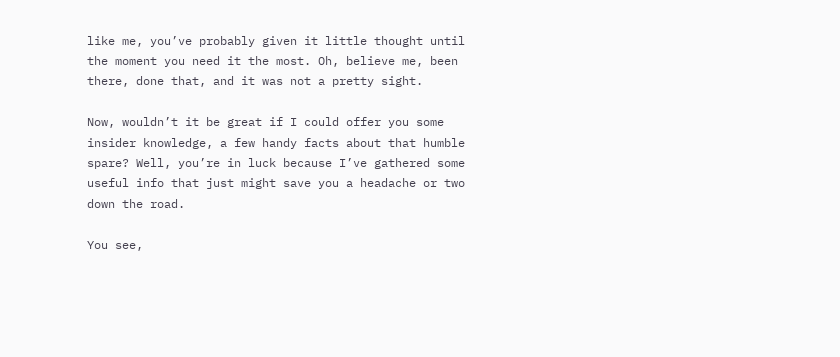like me, you’ve probably given it little thought until the moment you need it the most. Oh, believe me, been there, done that, and it was not a pretty sight.

Now, wouldn’t it be great if I could offer you some insider knowledge, a few handy facts about that humble spare? Well, you’re in luck because I’ve gathered some useful info that just might save you a headache or two down the road.

You see,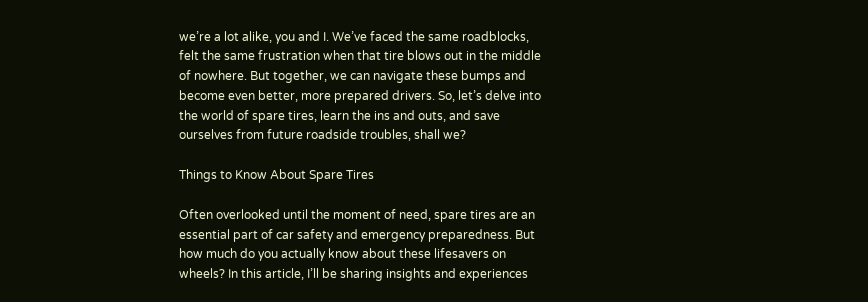we’re a lot alike, you and I. We’ve faced the same roadblocks, felt the same frustration when that tire blows out in the middle of nowhere. But together, we can navigate these bumps and become even better, more prepared drivers. So, let’s delve into the world of spare tires, learn the ins and outs, and save ourselves from future roadside troubles, shall we?

Things to Know About Spare Tires

Often overlooked until the moment of need, spare tires are an essential part of car safety and emergency preparedness. But how much do you actually know about these lifesavers on wheels? In this article, I’ll be sharing insights and experiences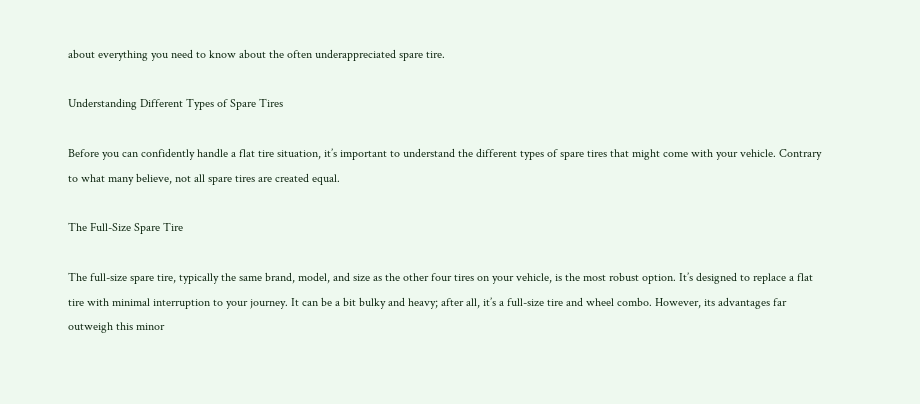about everything you need to know about the often underappreciated spare tire.

Understanding Different Types of Spare Tires

Before you can confidently handle a flat tire situation, it’s important to understand the different types of spare tires that might come with your vehicle. Contrary to what many believe, not all spare tires are created equal.

The Full-Size Spare Tire

The full-size spare tire, typically the same brand, model, and size as the other four tires on your vehicle, is the most robust option. It’s designed to replace a flat tire with minimal interruption to your journey. It can be a bit bulky and heavy; after all, it’s a full-size tire and wheel combo. However, its advantages far outweigh this minor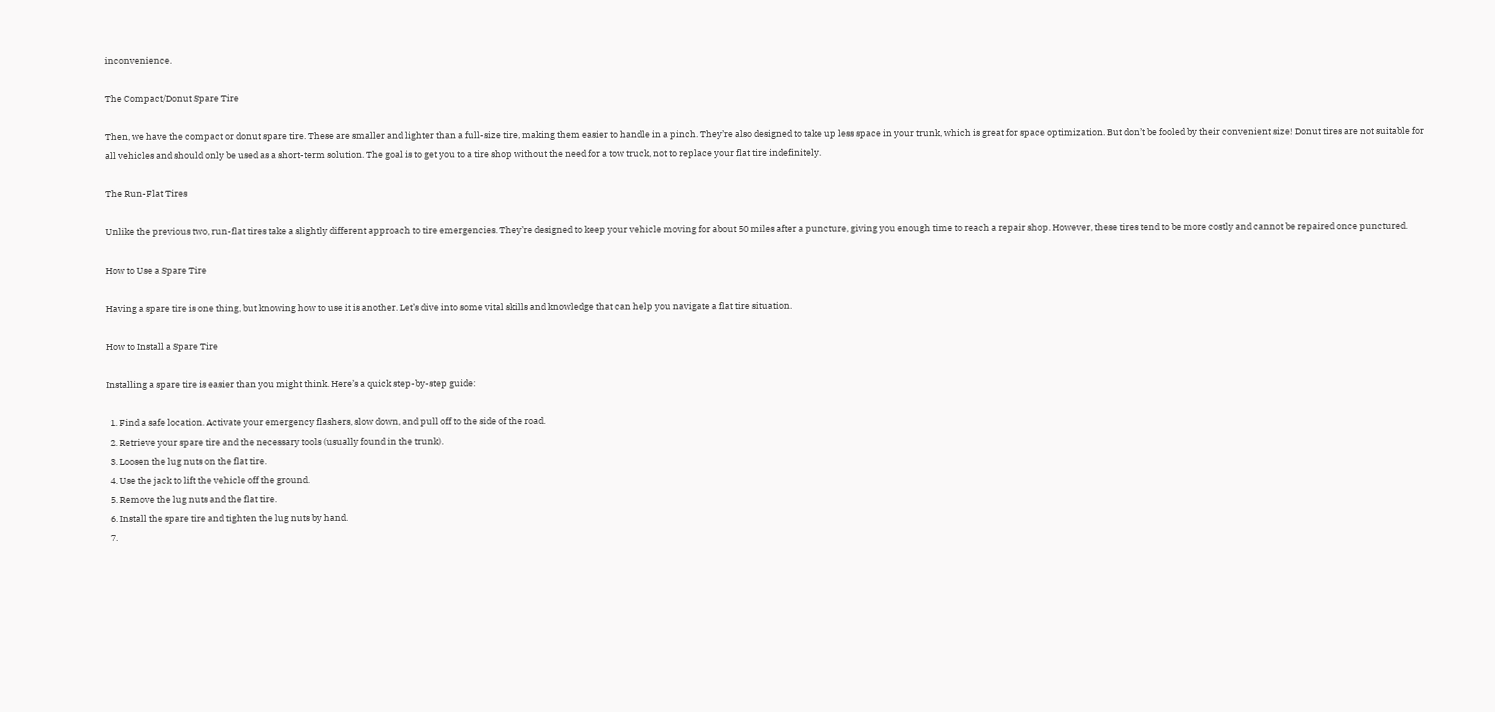inconvenience.

The Compact/Donut Spare Tire

Then, we have the compact or donut spare tire. These are smaller and lighter than a full-size tire, making them easier to handle in a pinch. They’re also designed to take up less space in your trunk, which is great for space optimization. But don’t be fooled by their convenient size! Donut tires are not suitable for all vehicles and should only be used as a short-term solution. The goal is to get you to a tire shop without the need for a tow truck, not to replace your flat tire indefinitely.

The Run-Flat Tires

Unlike the previous two, run-flat tires take a slightly different approach to tire emergencies. They’re designed to keep your vehicle moving for about 50 miles after a puncture, giving you enough time to reach a repair shop. However, these tires tend to be more costly and cannot be repaired once punctured.

How to Use a Spare Tire

Having a spare tire is one thing, but knowing how to use it is another. Let’s dive into some vital skills and knowledge that can help you navigate a flat tire situation.

How to Install a Spare Tire

Installing a spare tire is easier than you might think. Here’s a quick step-by-step guide:

  1. Find a safe location. Activate your emergency flashers, slow down, and pull off to the side of the road.
  2. Retrieve your spare tire and the necessary tools (usually found in the trunk).
  3. Loosen the lug nuts on the flat tire.
  4. Use the jack to lift the vehicle off the ground.
  5. Remove the lug nuts and the flat tire.
  6. Install the spare tire and tighten the lug nuts by hand.
  7.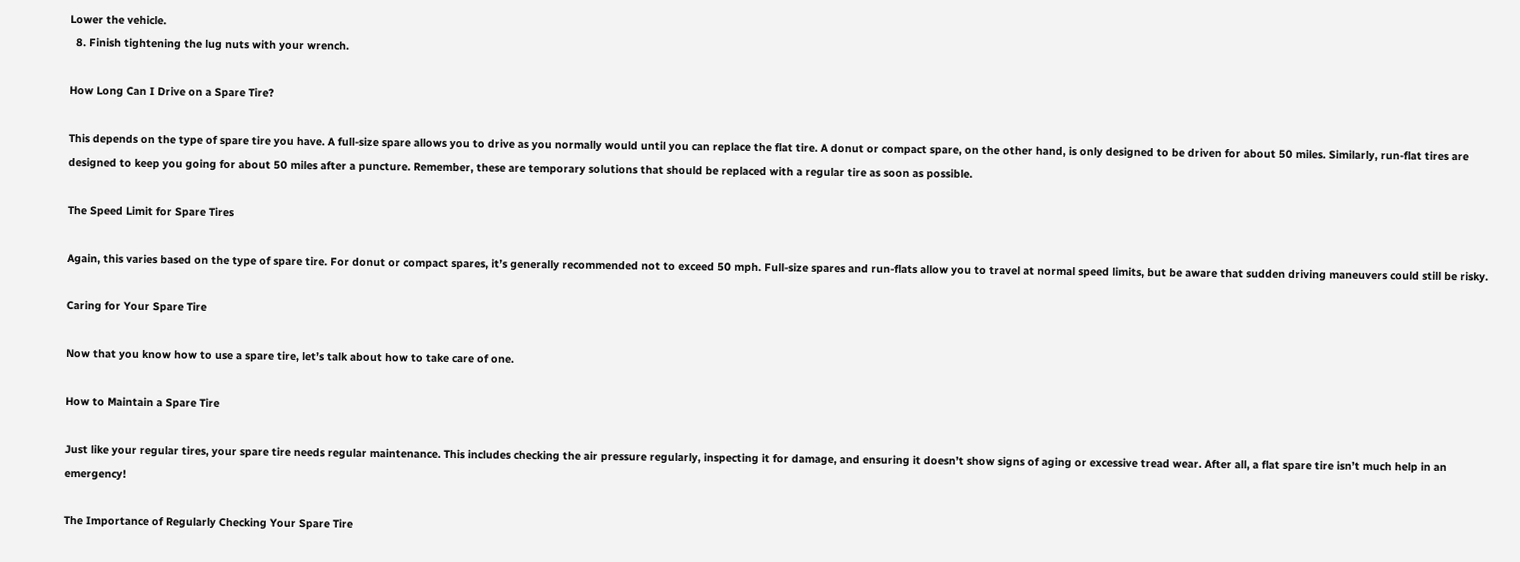Lower the vehicle.
  8. Finish tightening the lug nuts with your wrench.

How Long Can I Drive on a Spare Tire?

This depends on the type of spare tire you have. A full-size spare allows you to drive as you normally would until you can replace the flat tire. A donut or compact spare, on the other hand, is only designed to be driven for about 50 miles. Similarly, run-flat tires are designed to keep you going for about 50 miles after a puncture. Remember, these are temporary solutions that should be replaced with a regular tire as soon as possible.

The Speed Limit for Spare Tires

Again, this varies based on the type of spare tire. For donut or compact spares, it’s generally recommended not to exceed 50 mph. Full-size spares and run-flats allow you to travel at normal speed limits, but be aware that sudden driving maneuvers could still be risky.

Caring for Your Spare Tire

Now that you know how to use a spare tire, let’s talk about how to take care of one.

How to Maintain a Spare Tire

Just like your regular tires, your spare tire needs regular maintenance. This includes checking the air pressure regularly, inspecting it for damage, and ensuring it doesn’t show signs of aging or excessive tread wear. After all, a flat spare tire isn’t much help in an emergency!

The Importance of Regularly Checking Your Spare Tire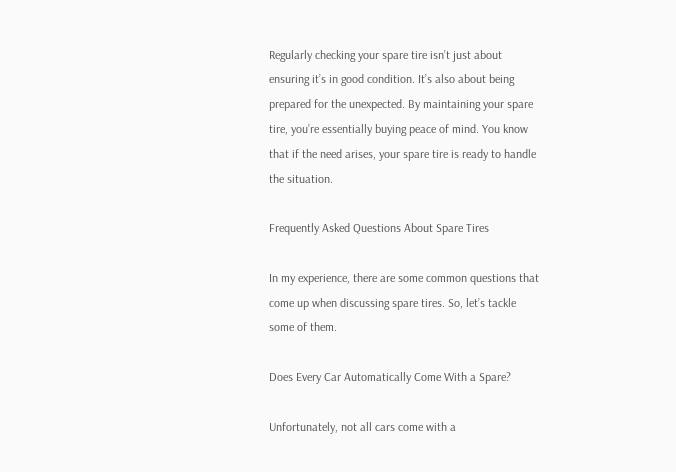Regularly checking your spare tire isn’t just about ensuring it’s in good condition. It’s also about being prepared for the unexpected. By maintaining your spare tire, you’re essentially buying peace of mind. You know that if the need arises, your spare tire is ready to handle the situation.

Frequently Asked Questions About Spare Tires

In my experience, there are some common questions that come up when discussing spare tires. So, let’s tackle some of them.

Does Every Car Automatically Come With a Spare?

Unfortunately, not all cars come with a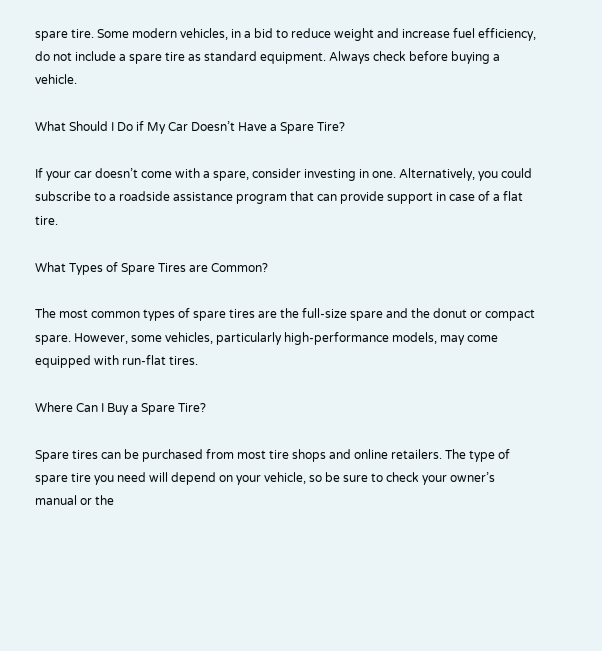spare tire. Some modern vehicles, in a bid to reduce weight and increase fuel efficiency, do not include a spare tire as standard equipment. Always check before buying a vehicle.

What Should I Do if My Car Doesn’t Have a Spare Tire?

If your car doesn’t come with a spare, consider investing in one. Alternatively, you could subscribe to a roadside assistance program that can provide support in case of a flat tire.

What Types of Spare Tires are Common?

The most common types of spare tires are the full-size spare and the donut or compact spare. However, some vehicles, particularly high-performance models, may come equipped with run-flat tires.

Where Can I Buy a Spare Tire?

Spare tires can be purchased from most tire shops and online retailers. The type of spare tire you need will depend on your vehicle, so be sure to check your owner’s manual or the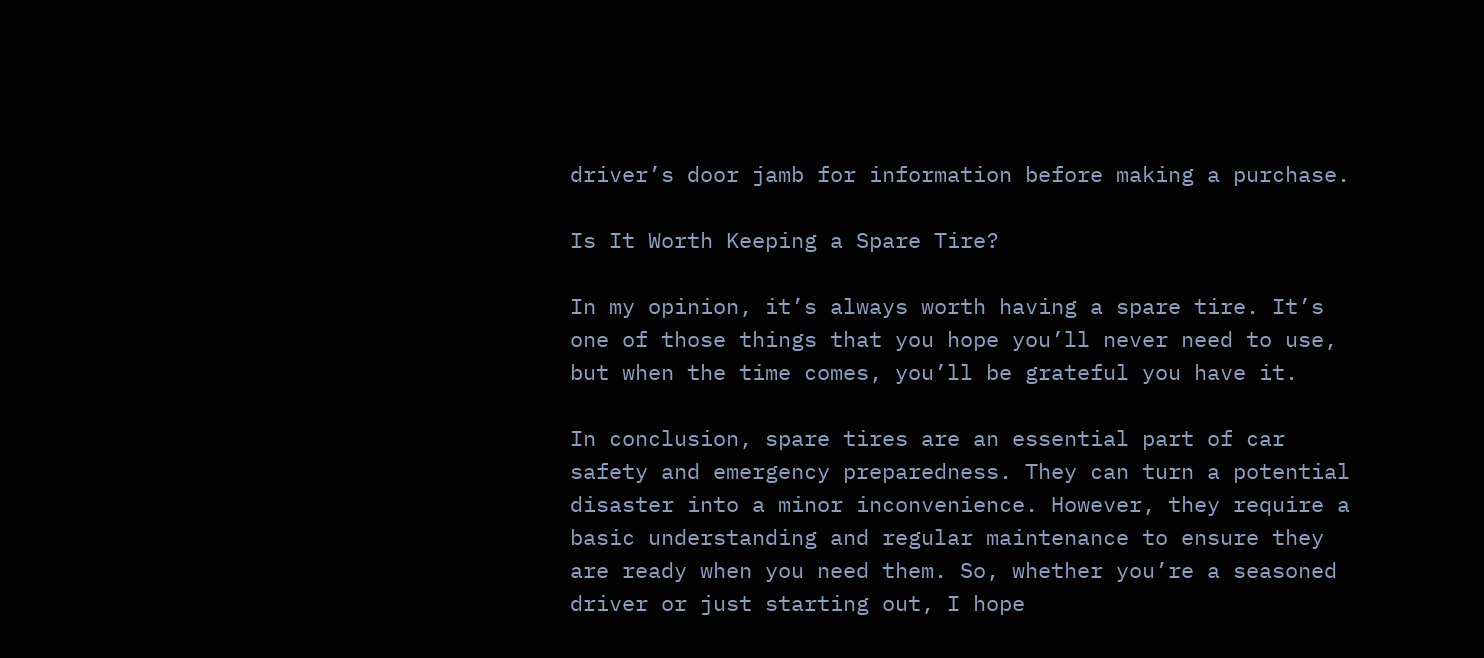driver’s door jamb for information before making a purchase.

Is It Worth Keeping a Spare Tire?

In my opinion, it’s always worth having a spare tire. It’s one of those things that you hope you’ll never need to use, but when the time comes, you’ll be grateful you have it.

In conclusion, spare tires are an essential part of car safety and emergency preparedness. They can turn a potential disaster into a minor inconvenience. However, they require a basic understanding and regular maintenance to ensure they are ready when you need them. So, whether you’re a seasoned driver or just starting out, I hope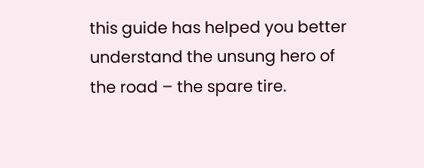this guide has helped you better understand the unsung hero of the road – the spare tire.